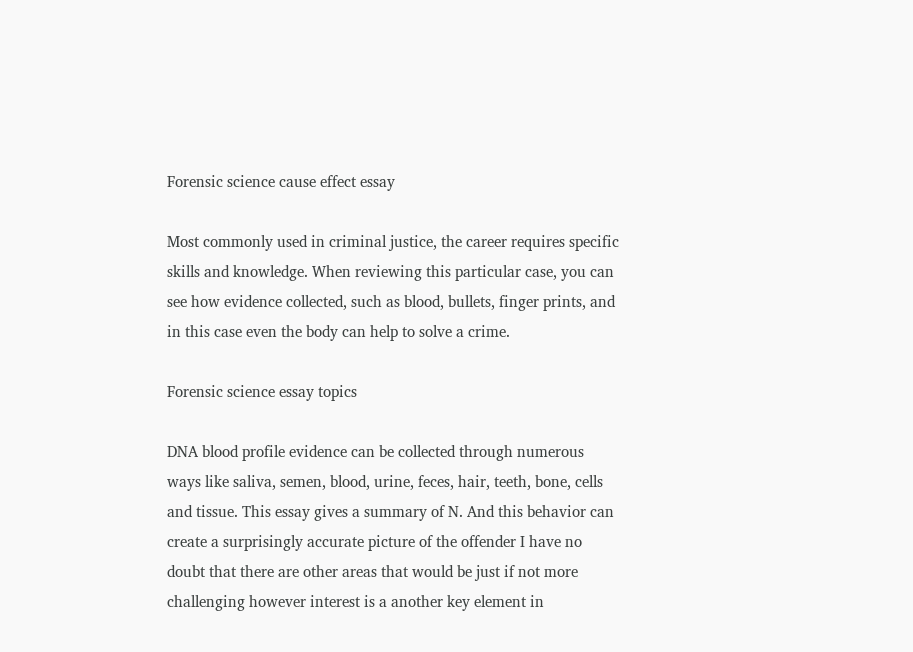Forensic science cause effect essay

Most commonly used in criminal justice, the career requires specific skills and knowledge. When reviewing this particular case, you can see how evidence collected, such as blood, bullets, finger prints, and in this case even the body can help to solve a crime.

Forensic science essay topics

DNA blood profile evidence can be collected through numerous ways like saliva, semen, blood, urine, feces, hair, teeth, bone, cells and tissue. This essay gives a summary of N. And this behavior can create a surprisingly accurate picture of the offender I have no doubt that there are other areas that would be just if not more challenging however interest is a another key element in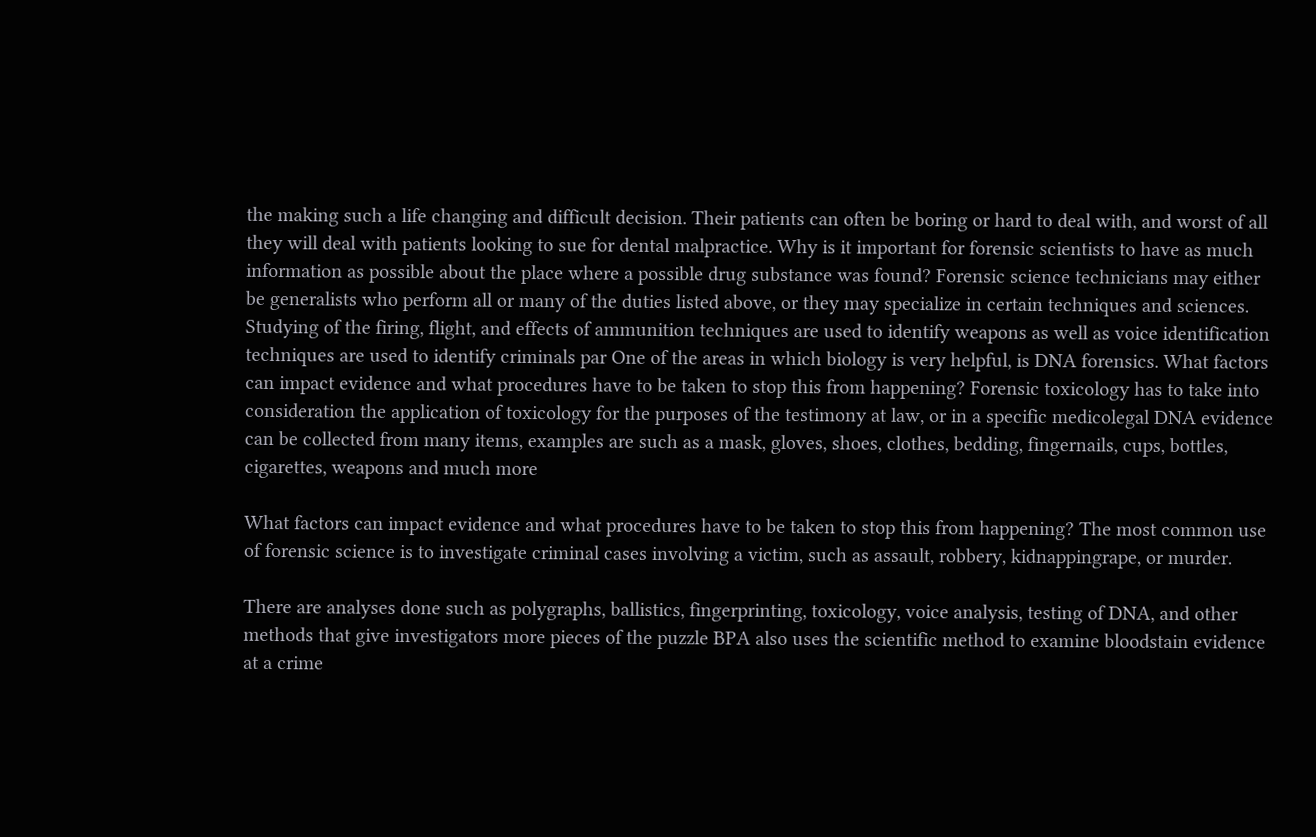the making such a life changing and difficult decision. Their patients can often be boring or hard to deal with, and worst of all they will deal with patients looking to sue for dental malpractice. Why is it important for forensic scientists to have as much information as possible about the place where a possible drug substance was found? Forensic science technicians may either be generalists who perform all or many of the duties listed above, or they may specialize in certain techniques and sciences. Studying of the firing, flight, and effects of ammunition techniques are used to identify weapons as well as voice identification techniques are used to identify criminals par One of the areas in which biology is very helpful, is DNA forensics. What factors can impact evidence and what procedures have to be taken to stop this from happening? Forensic toxicology has to take into consideration the application of toxicology for the purposes of the testimony at law, or in a specific medicolegal DNA evidence can be collected from many items, examples are such as a mask, gloves, shoes, clothes, bedding, fingernails, cups, bottles, cigarettes, weapons and much more

What factors can impact evidence and what procedures have to be taken to stop this from happening? The most common use of forensic science is to investigate criminal cases involving a victim, such as assault, robbery, kidnappingrape, or murder.

There are analyses done such as polygraphs, ballistics, fingerprinting, toxicology, voice analysis, testing of DNA, and other methods that give investigators more pieces of the puzzle BPA also uses the scientific method to examine bloodstain evidence at a crime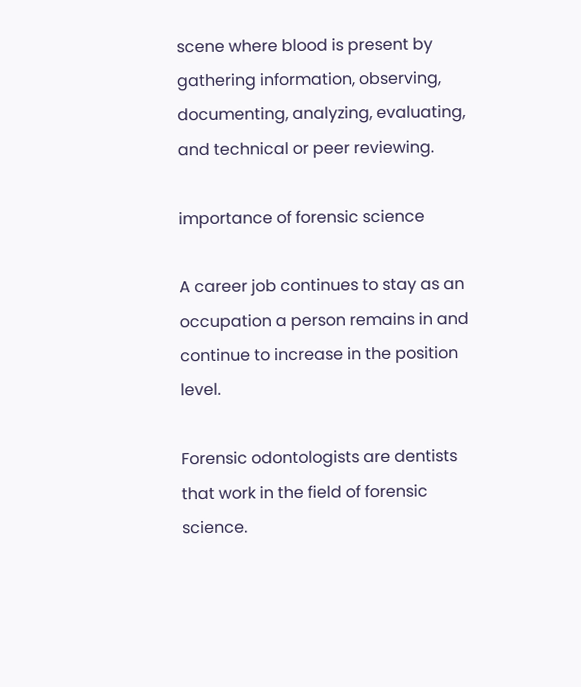scene where blood is present by gathering information, observing, documenting, analyzing, evaluating, and technical or peer reviewing.

importance of forensic science

A career job continues to stay as an occupation a person remains in and continue to increase in the position level.

Forensic odontologists are dentists that work in the field of forensic science.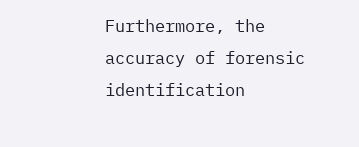Furthermore, the accuracy of forensic identification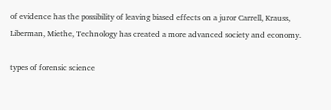of evidence has the possibility of leaving biased effects on a juror Carrell, Krauss, Liberman, Miethe, Technology has created a more advanced society and economy.

types of forensic science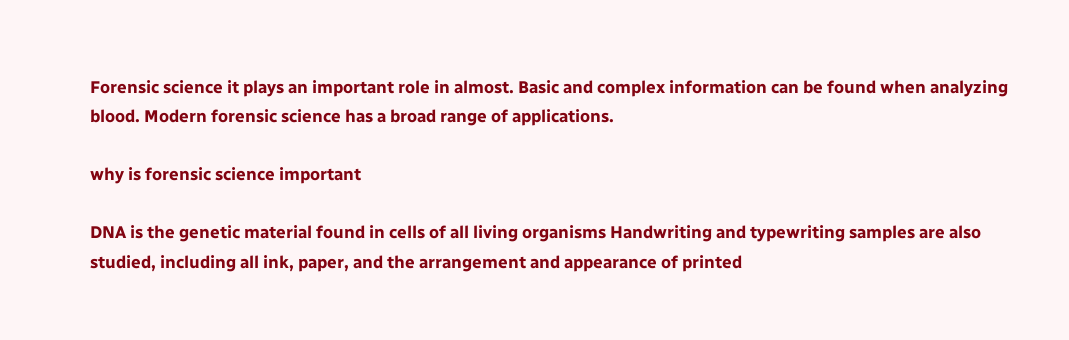Forensic science it plays an important role in almost. Basic and complex information can be found when analyzing blood. Modern forensic science has a broad range of applications.

why is forensic science important

DNA is the genetic material found in cells of all living organisms Handwriting and typewriting samples are also studied, including all ink, paper, and the arrangement and appearance of printed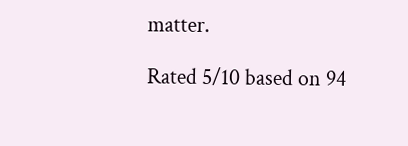matter.

Rated 5/10 based on 94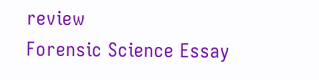review
Forensic Science Essay